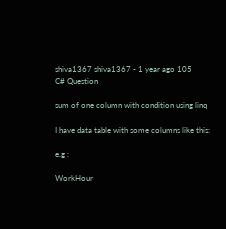shiva1367 shiva1367 - 1 year ago 105
C# Question

sum of one column with condition using linq

I have data table with some columns like this:

e.g :

WorkHour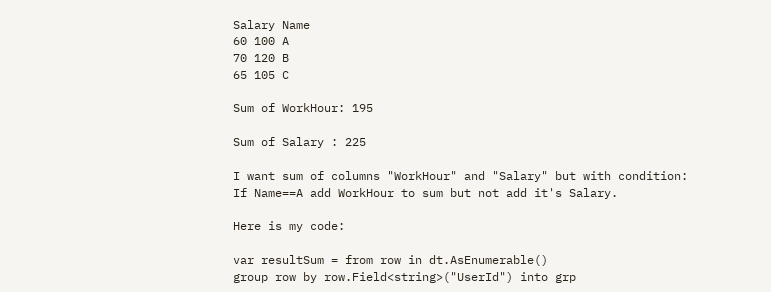Salary Name
60 100 A
70 120 B
65 105 C

Sum of WorkHour: 195

Sum of Salary : 225

I want sum of columns "WorkHour" and "Salary" but with condition:
If Name==A add WorkHour to sum but not add it's Salary.

Here is my code:

var resultSum = from row in dt.AsEnumerable()
group row by row.Field<string>("UserId") into grp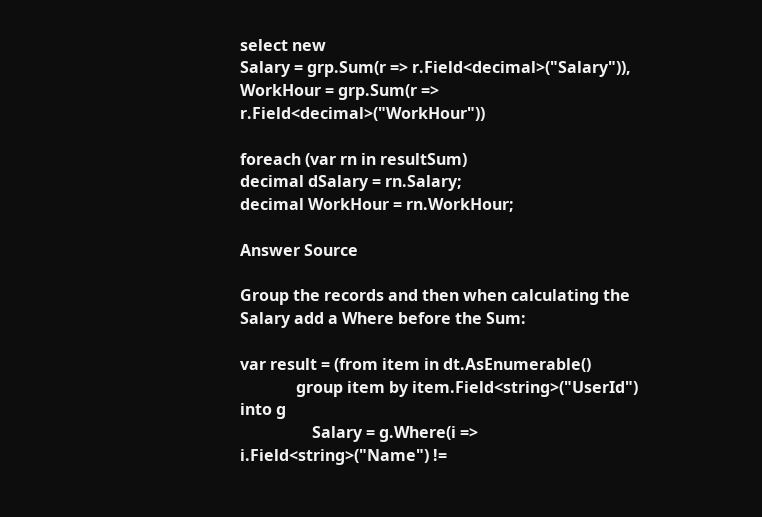select new
Salary = grp.Sum(r => r.Field<decimal>("Salary")),
WorkHour = grp.Sum(r => r.Field<decimal>("WorkHour"))

foreach (var rn in resultSum)
decimal dSalary = rn.Salary;
decimal WorkHour = rn.WorkHour;

Answer Source

Group the records and then when calculating the Salary add a Where before the Sum:

var result = (from item in dt.AsEnumerable()
              group item by item.Field<string>("UserId") into g
                  Salary = g.Where(i => i.Field<string>("Name") !=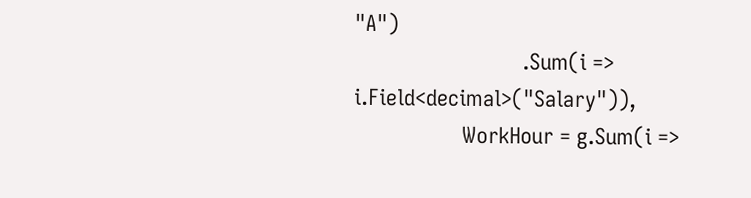"A")
                            .Sum(i => i.Field<decimal>("Salary")),
                  WorkHour = g.Sum(i =>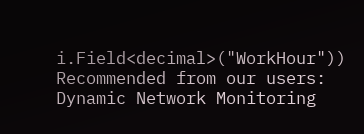i.Field<decimal>("WorkHour"))
Recommended from our users: Dynamic Network Monitoring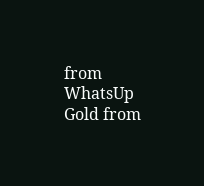from WhatsUp Gold from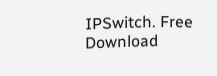IPSwitch. Free Download